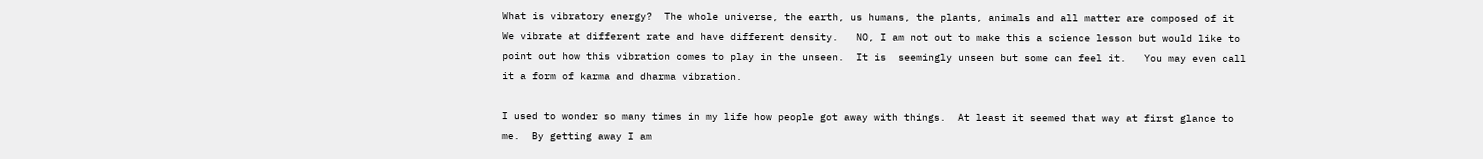What is vibratory energy?  The whole universe, the earth, us humans, the plants, animals and all matter are composed of it  We vibrate at different rate and have different density.   NO, I am not out to make this a science lesson but would like to point out how this vibration comes to play in the unseen.  It is  seemingly unseen but some can feel it.   You may even call it a form of karma and dharma vibration.

I used to wonder so many times in my life how people got away with things.  At least it seemed that way at first glance to me.  By getting away I am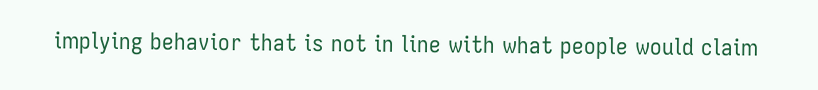implying behavior that is not in line with what people would claim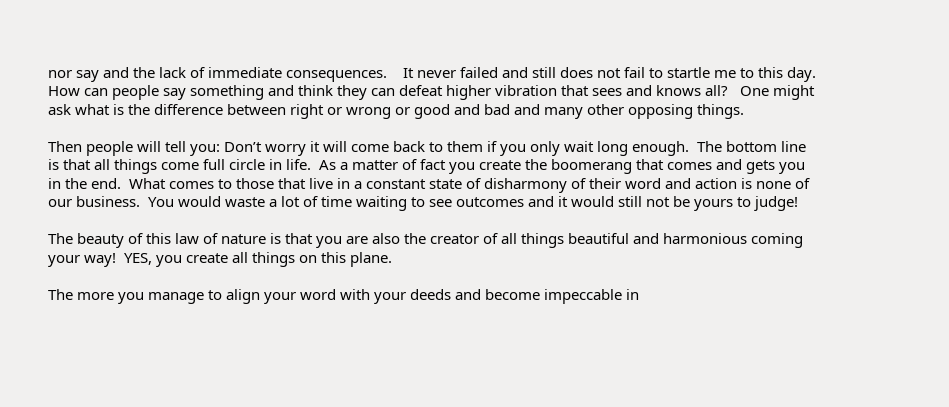nor say and the lack of immediate consequences.    It never failed and still does not fail to startle me to this day.  How can people say something and think they can defeat higher vibration that sees and knows all?   One might ask what is the difference between right or wrong or good and bad and many other opposing things.

Then people will tell you: Don’t worry it will come back to them if you only wait long enough.  The bottom line is that all things come full circle in life.  As a matter of fact you create the boomerang that comes and gets you in the end.  What comes to those that live in a constant state of disharmony of their word and action is none of our business.  You would waste a lot of time waiting to see outcomes and it would still not be yours to judge!

The beauty of this law of nature is that you are also the creator of all things beautiful and harmonious coming your way!  YES, you create all things on this plane.

The more you manage to align your word with your deeds and become impeccable in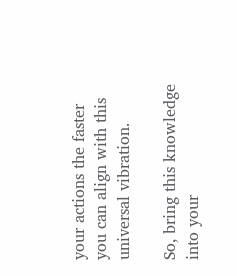your actions the faster you can align with this universal vibration.

So, bring this knowledge into your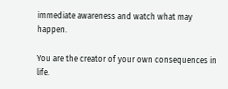immediate awareness and watch what may happen.

You are the creator of your own consequences in life.